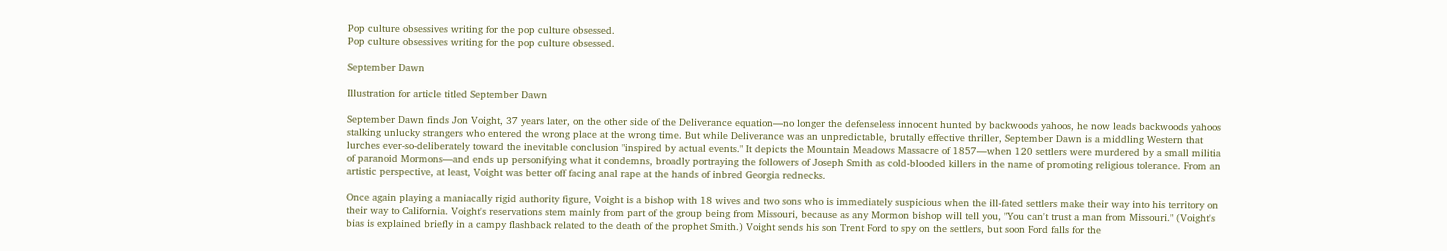Pop culture obsessives writing for the pop culture obsessed.
Pop culture obsessives writing for the pop culture obsessed.

September Dawn

Illustration for article titled September Dawn

September Dawn finds Jon Voight, 37 years later, on the other side of the Deliverance equation—no longer the defenseless innocent hunted by backwoods yahoos, he now leads backwoods yahoos stalking unlucky strangers who entered the wrong place at the wrong time. But while Deliverance was an unpredictable, brutally effective thriller, September Dawn is a middling Western that lurches ever-so-deliberately toward the inevitable conclusion "inspired by actual events." It depicts the Mountain Meadows Massacre of 1857—when 120 settlers were murdered by a small militia of paranoid Mormons—and ends up personifying what it condemns, broadly portraying the followers of Joseph Smith as cold-blooded killers in the name of promoting religious tolerance. From an artistic perspective, at least, Voight was better off facing anal rape at the hands of inbred Georgia rednecks.

Once again playing a maniacally rigid authority figure, Voight is a bishop with 18 wives and two sons who is immediately suspicious when the ill-fated settlers make their way into his territory on their way to California. Voight's reservations stem mainly from part of the group being from Missouri, because as any Mormon bishop will tell you, "You can't trust a man from Missouri." (Voight's bias is explained briefly in a campy flashback related to the death of the prophet Smith.) Voight sends his son Trent Ford to spy on the settlers, but soon Ford falls for the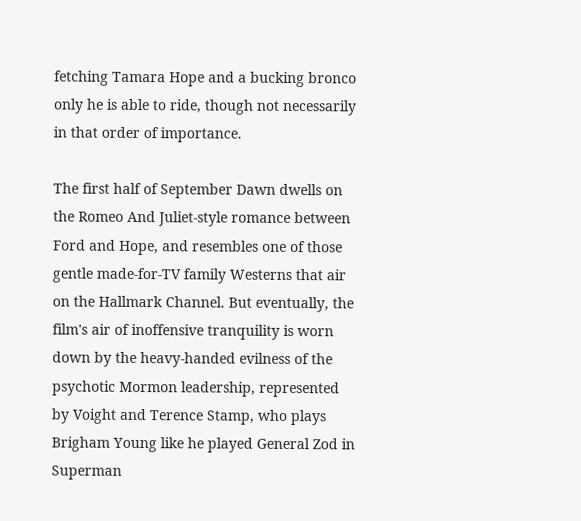fetching Tamara Hope and a bucking bronco only he is able to ride, though not necessarily in that order of importance.

The first half of September Dawn dwells on the Romeo And Juliet-style romance between Ford and Hope, and resembles one of those gentle made-for-TV family Westerns that air on the Hallmark Channel. But eventually, the film's air of inoffensive tranquility is worn down by the heavy-handed evilness of the psychotic Mormon leadership, represented by Voight and Terence Stamp, who plays Brigham Young like he played General Zod in Superman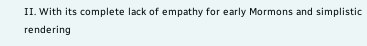II. With its complete lack of empathy for early Mormons and simplistic rendering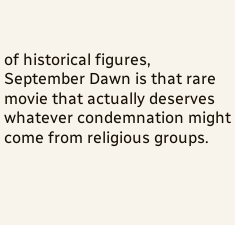of historical figures, September Dawn is that rare movie that actually deserves whatever condemnation might come from religious groups.